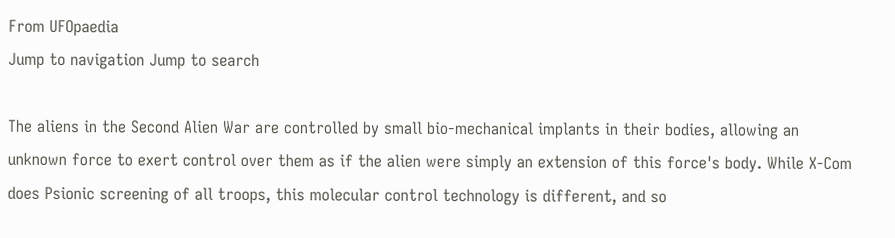From UFOpaedia
Jump to navigation Jump to search

The aliens in the Second Alien War are controlled by small bio-mechanical implants in their bodies, allowing an unknown force to exert control over them as if the alien were simply an extension of this force's body. While X-Com does Psionic screening of all troops, this molecular control technology is different, and so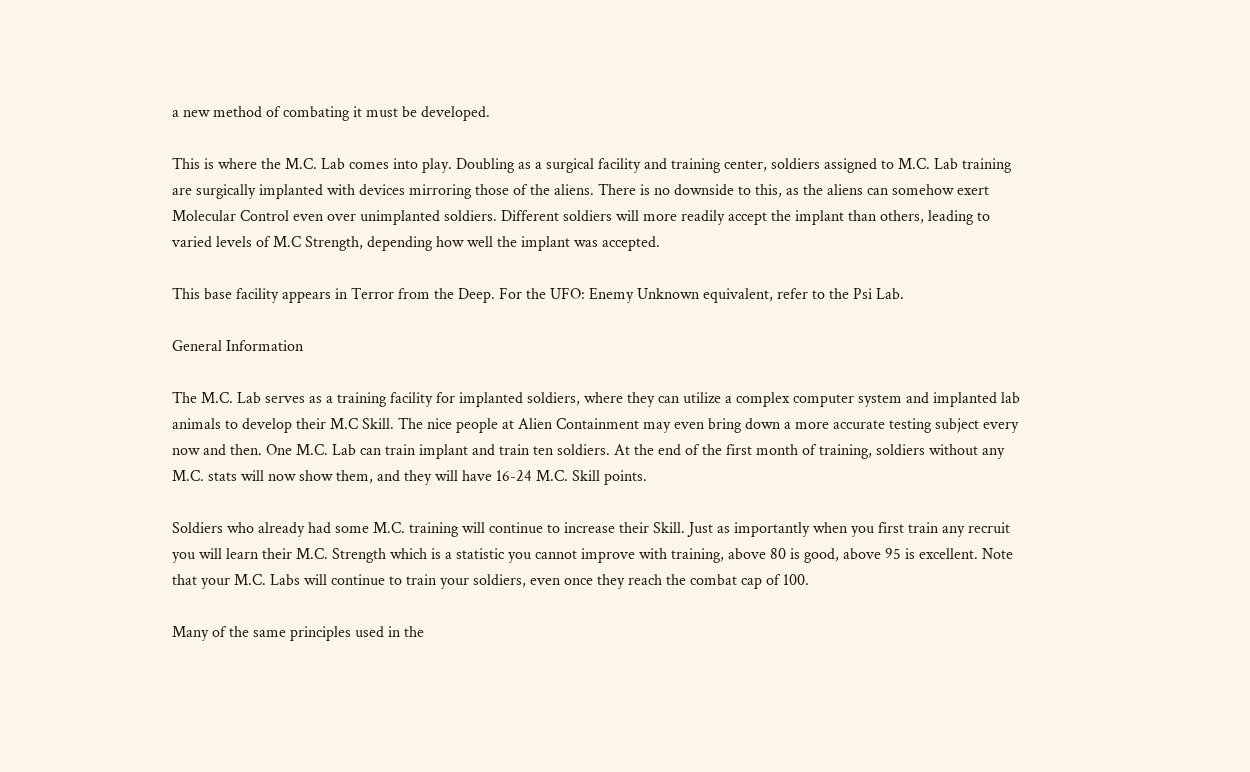a new method of combating it must be developed.

This is where the M.C. Lab comes into play. Doubling as a surgical facility and training center, soldiers assigned to M.C. Lab training are surgically implanted with devices mirroring those of the aliens. There is no downside to this, as the aliens can somehow exert Molecular Control even over unimplanted soldiers. Different soldiers will more readily accept the implant than others, leading to varied levels of M.C Strength, depending how well the implant was accepted.

This base facility appears in Terror from the Deep. For the UFO: Enemy Unknown equivalent, refer to the Psi Lab.

General Information

The M.C. Lab serves as a training facility for implanted soldiers, where they can utilize a complex computer system and implanted lab animals to develop their M.C Skill. The nice people at Alien Containment may even bring down a more accurate testing subject every now and then. One M.C. Lab can train implant and train ten soldiers. At the end of the first month of training, soldiers without any M.C. stats will now show them, and they will have 16-24 M.C. Skill points.

Soldiers who already had some M.C. training will continue to increase their Skill. Just as importantly when you first train any recruit you will learn their M.C. Strength which is a statistic you cannot improve with training, above 80 is good, above 95 is excellent. Note that your M.C. Labs will continue to train your soldiers, even once they reach the combat cap of 100.

Many of the same principles used in the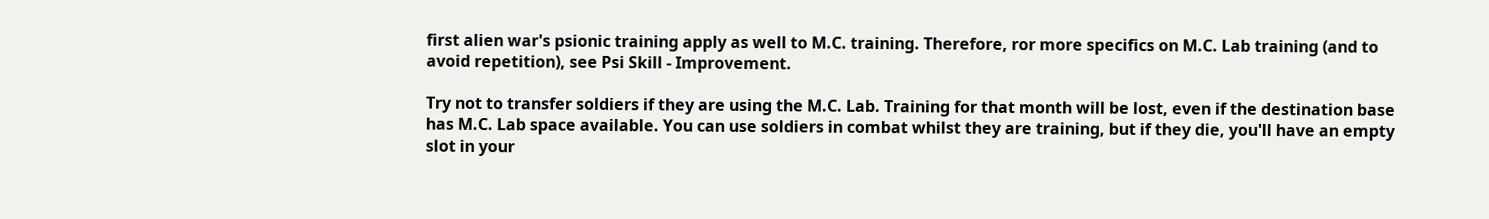first alien war's psionic training apply as well to M.C. training. Therefore, ror more specifics on M.C. Lab training (and to avoid repetition), see Psi Skill - Improvement.

Try not to transfer soldiers if they are using the M.C. Lab. Training for that month will be lost, even if the destination base has M.C. Lab space available. You can use soldiers in combat whilst they are training, but if they die, you'll have an empty slot in your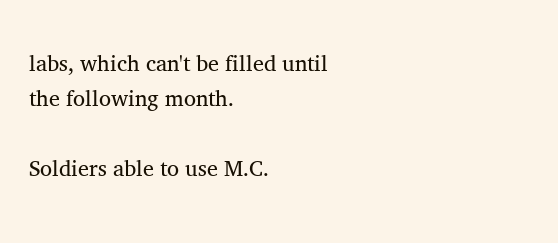labs, which can't be filled until the following month.

Soldiers able to use M.C.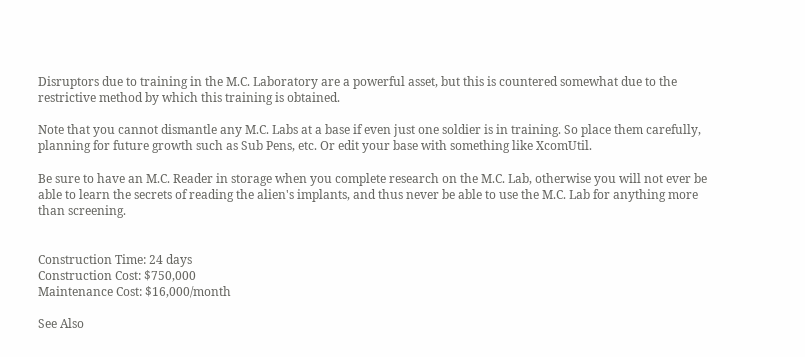Disruptors due to training in the M.C. Laboratory are a powerful asset, but this is countered somewhat due to the restrictive method by which this training is obtained.

Note that you cannot dismantle any M.C. Labs at a base if even just one soldier is in training. So place them carefully, planning for future growth such as Sub Pens, etc. Or edit your base with something like XcomUtil.

Be sure to have an M.C. Reader in storage when you complete research on the M.C. Lab, otherwise you will not ever be able to learn the secrets of reading the alien's implants, and thus never be able to use the M.C. Lab for anything more than screening.


Construction Time: 24 days
Construction Cost: $750,000
Maintenance Cost: $16,000/month

See Also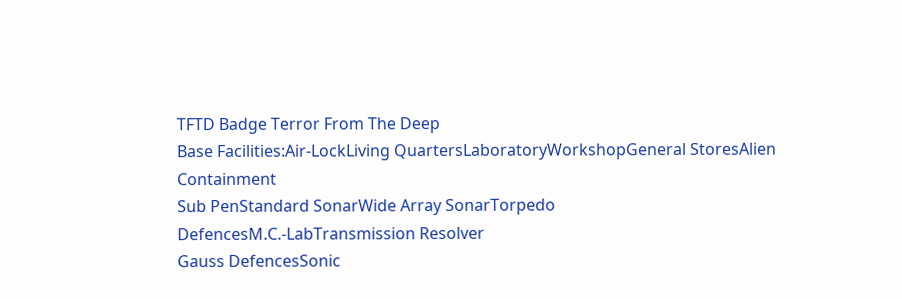TFTD Badge Terror From The Deep
Base Facilities:Air-LockLiving QuartersLaboratoryWorkshopGeneral StoresAlien Containment
Sub PenStandard SonarWide Array SonarTorpedo DefencesM.C.-LabTransmission Resolver
Gauss DefencesSonic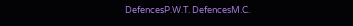DefencesP.W.T. DefencesM.C.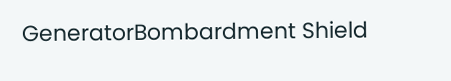GeneratorBombardment Shield